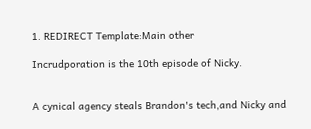1. REDIRECT Template:Main other

Incrudporation is the 10th episode of Nicky.


A cynical agency steals Brandon's tech,and Nicky and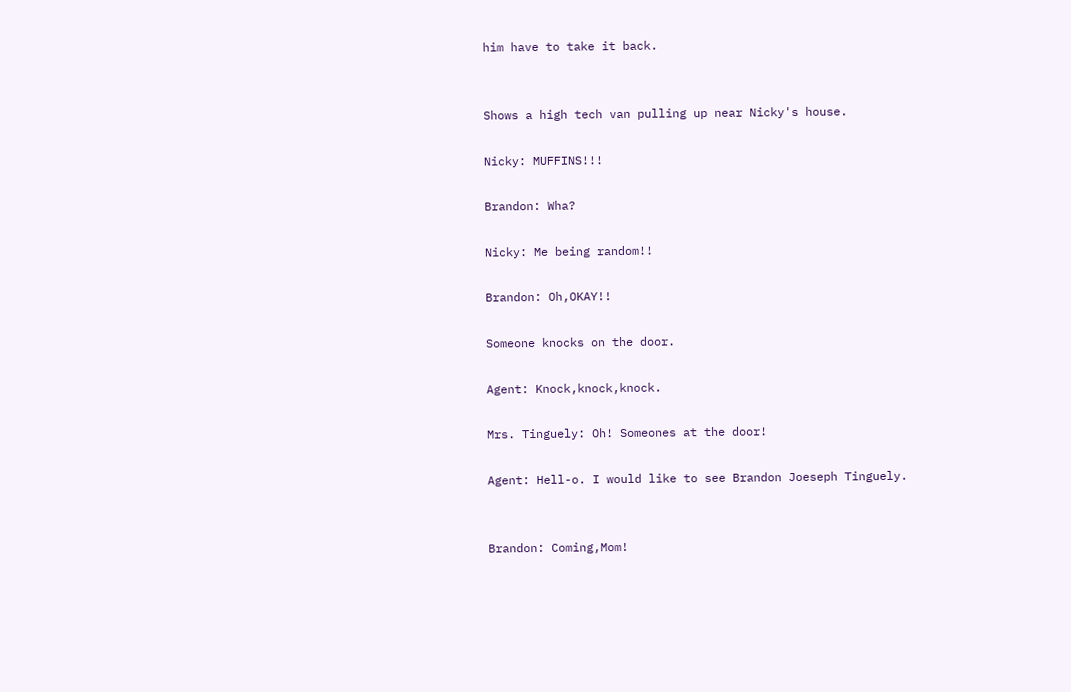him have to take it back.


Shows a high tech van pulling up near Nicky's house.

Nicky: MUFFINS!!!

Brandon: Wha?

Nicky: Me being random!!

Brandon: Oh,OKAY!!

Someone knocks on the door.

Agent: Knock,knock,knock.

Mrs. Tinguely: Oh! Someones at the door!

Agent: Hell-o. I would like to see Brandon Joeseph Tinguely.


Brandon: Coming,Mom!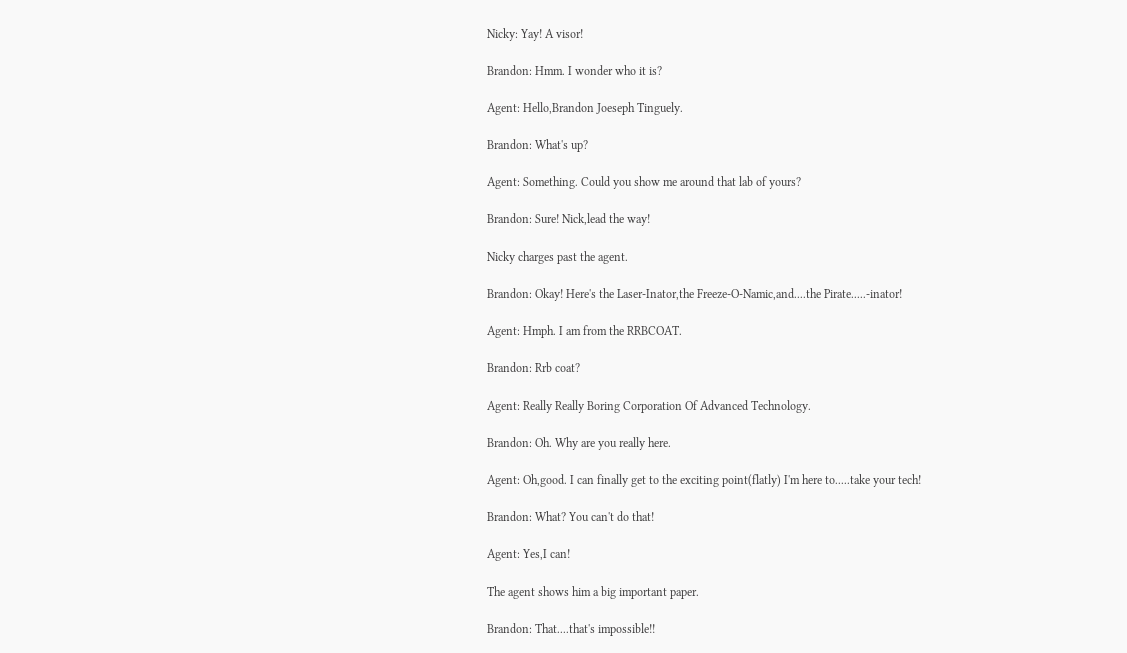Nicky: Yay! A visor!

Brandon: Hmm. I wonder who it is?

Agent: Hello,Brandon Joeseph Tinguely.

Brandon: What's up?

Agent: Something. Could you show me around that lab of yours?

Brandon: Sure! Nick,lead the way!

Nicky charges past the agent.

Brandon: Okay! Here's the Laser-Inator,the Freeze-O-Namic,and....the Pirate.....-inator!

Agent: Hmph. I am from the RRBCOAT.

Brandon: Rrb coat?

Agent: Really Really Boring Corporation Of Advanced Technology.

Brandon: Oh. Why are you really here.

Agent: Oh,good. I can finally get to the exciting point(flatly) I'm here to.....take your tech!

Brandon: What? You can't do that!

Agent: Yes,I can!

The agent shows him a big important paper.

Brandon: That....that's impossible!!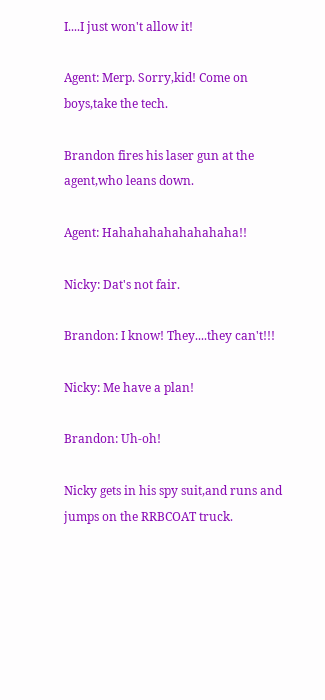I....I just won't allow it!

Agent: Merp. Sorry,kid! Come on boys,take the tech.

Brandon fires his laser gun at the agent,who leans down.

Agent: Hahahahahahahahaha!!

Nicky: Dat's not fair.

Brandon: I know! They....they can't!!!

Nicky: Me have a plan!

Brandon: Uh-oh!

Nicky gets in his spy suit,and runs and jumps on the RRBCOAT truck.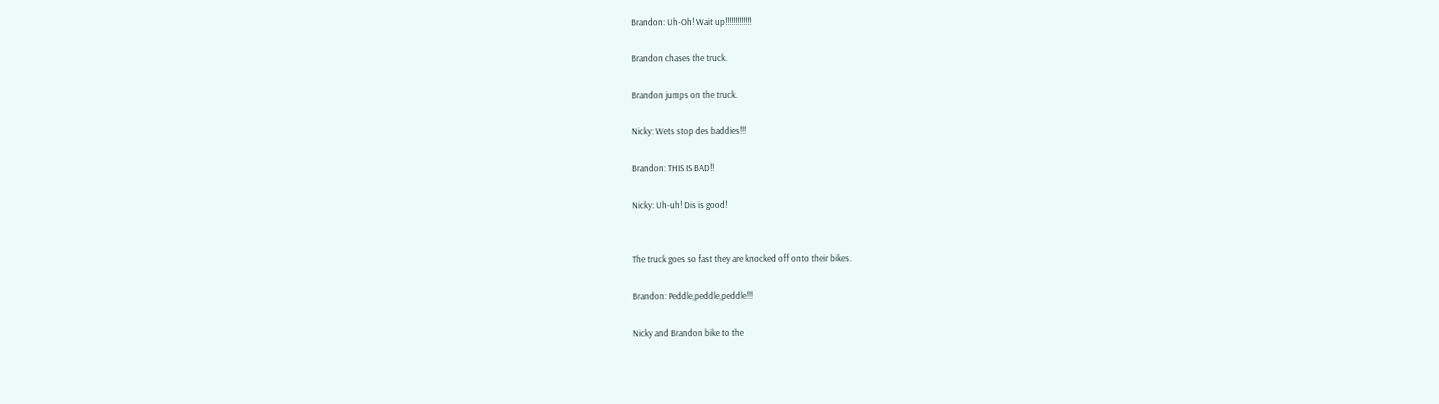Brandon: Uh-Oh! Wait up!!!!!!!!!!!!!

Brandon chases the truck.

Brandon jumps on the truck.

Nicky: Wets stop des baddies!!!

Brandon: THIS IS BAD!!

Nicky: Uh-uh! Dis is good!


The truck goes so fast they are knocked off onto their bikes.

Brandon: Peddle,peddle,peddle!!!

Nicky and Brandon bike to the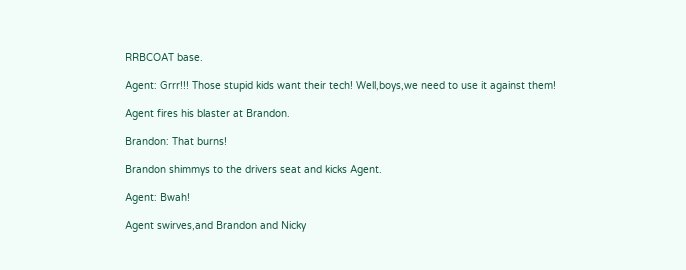RRBCOAT base.

Agent: Grrr!!! Those stupid kids want their tech! Well,boys,we need to use it against them!

Agent fires his blaster at Brandon.

Brandon: That burns!

Brandon shimmys to the drivers seat and kicks Agent.

Agent: Bwah!

Agent swirves,and Brandon and Nicky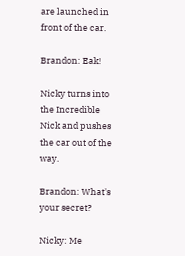are launched in front of the car.

Brandon: Eak!

Nicky turns into the Incredible Nick and pushes the car out of the way.

Brandon: What's your secret?

Nicky: Me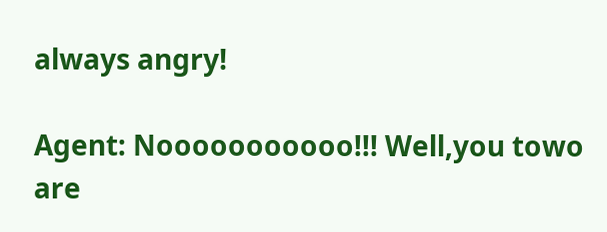always angry!

Agent: Nooooooooooo!!! Well,you towo are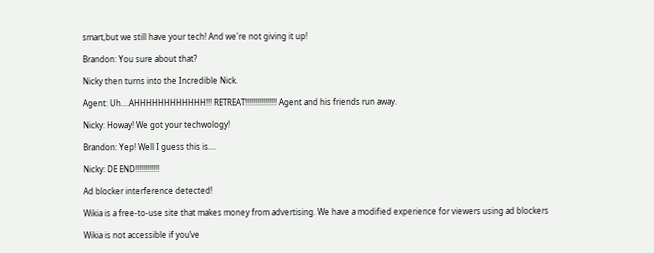smart,but we still have your tech! And we're not giving it up!

Brandon: You sure about that?

Nicky then turns into the Incredible Nick.

Agent: Uh....AHHHHHHHHHHHH!!! RETREAT!!!!!!!!!!!!!!!! Agent and his friends run away.

Nicky: Howay! We got your techwology!

Brandon: Yep! Well I guess this is....

Nicky: DE END!!!!!!!!!!!!

Ad blocker interference detected!

Wikia is a free-to-use site that makes money from advertising. We have a modified experience for viewers using ad blockers

Wikia is not accessible if you’ve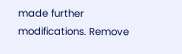made further modifications. Remove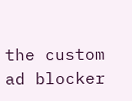the custom ad blocker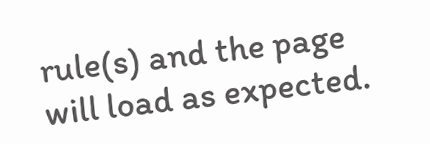rule(s) and the page will load as expected.